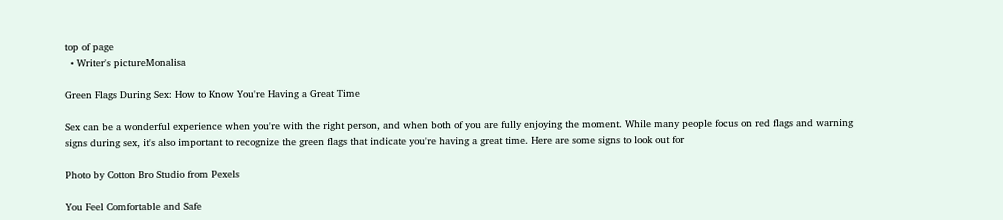top of page
  • Writer's pictureMonalisa

Green Flags During Sex: How to Know You're Having a Great Time

Sex can be a wonderful experience when you're with the right person, and when both of you are fully enjoying the moment. While many people focus on red flags and warning signs during sex, it's also important to recognize the green flags that indicate you're having a great time. Here are some signs to look out for

Photo by Cotton Bro Studio from Pexels

You Feel Comfortable and Safe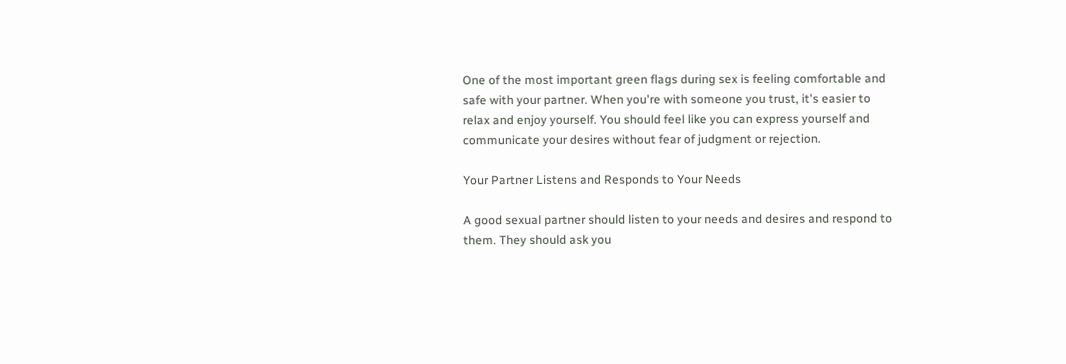One of the most important green flags during sex is feeling comfortable and safe with your partner. When you're with someone you trust, it's easier to relax and enjoy yourself. You should feel like you can express yourself and communicate your desires without fear of judgment or rejection.

Your Partner Listens and Responds to Your Needs

A good sexual partner should listen to your needs and desires and respond to them. They should ask you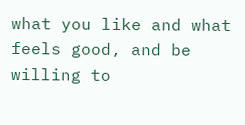what you like and what feels good, and be willing to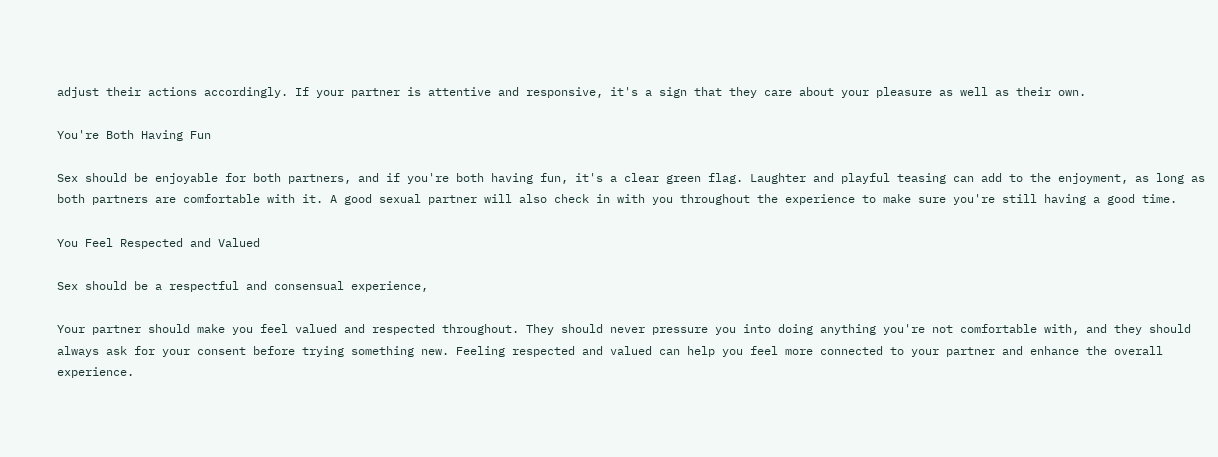adjust their actions accordingly. If your partner is attentive and responsive, it's a sign that they care about your pleasure as well as their own.

You're Both Having Fun

Sex should be enjoyable for both partners, and if you're both having fun, it's a clear green flag. Laughter and playful teasing can add to the enjoyment, as long as both partners are comfortable with it. A good sexual partner will also check in with you throughout the experience to make sure you're still having a good time.

You Feel Respected and Valued

Sex should be a respectful and consensual experience,

Your partner should make you feel valued and respected throughout. They should never pressure you into doing anything you're not comfortable with, and they should always ask for your consent before trying something new. Feeling respected and valued can help you feel more connected to your partner and enhance the overall experience.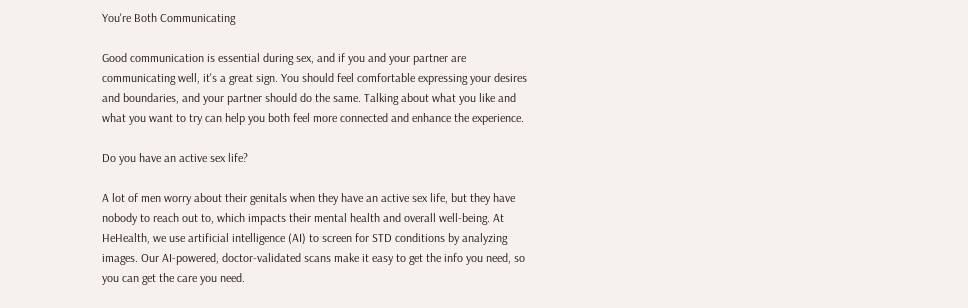You're Both Communicating

Good communication is essential during sex, and if you and your partner are communicating well, it's a great sign. You should feel comfortable expressing your desires and boundaries, and your partner should do the same. Talking about what you like and what you want to try can help you both feel more connected and enhance the experience.

Do you have an active sex life?

A lot of men worry about their genitals when they have an active sex life, but they have nobody to reach out to, which impacts their mental health and overall well-being. At HeHealth, we use artificial intelligence (AI) to screen for STD conditions by analyzing images. Our AI-powered, doctor-validated scans make it easy to get the info you need, so you can get the care you need.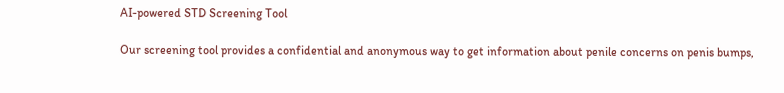AI-powered STD Screening Tool

Our screening tool provides a confidential and anonymous way to get information about penile concerns on penis bumps,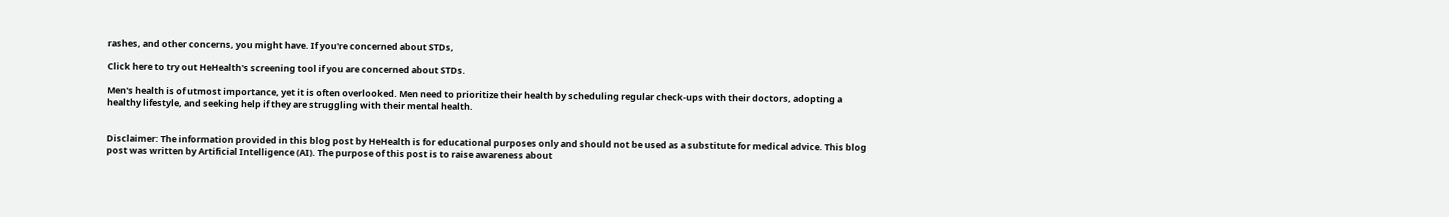rashes, and other concerns, you might have. If you're concerned about STDs,

Click here to try out HeHealth's screening tool if you are concerned about STDs.

Men's health is of utmost importance, yet it is often overlooked. Men need to prioritize their health by scheduling regular check-ups with their doctors, adopting a healthy lifestyle, and seeking help if they are struggling with their mental health.


Disclaimer: The information provided in this blog post by HeHealth is for educational purposes only and should not be used as a substitute for medical advice. This blog post was written by Artificial Intelligence (AI). The purpose of this post is to raise awareness about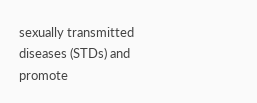sexually transmitted diseases (STDs) and promote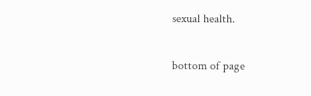sexual health.

bottom of page